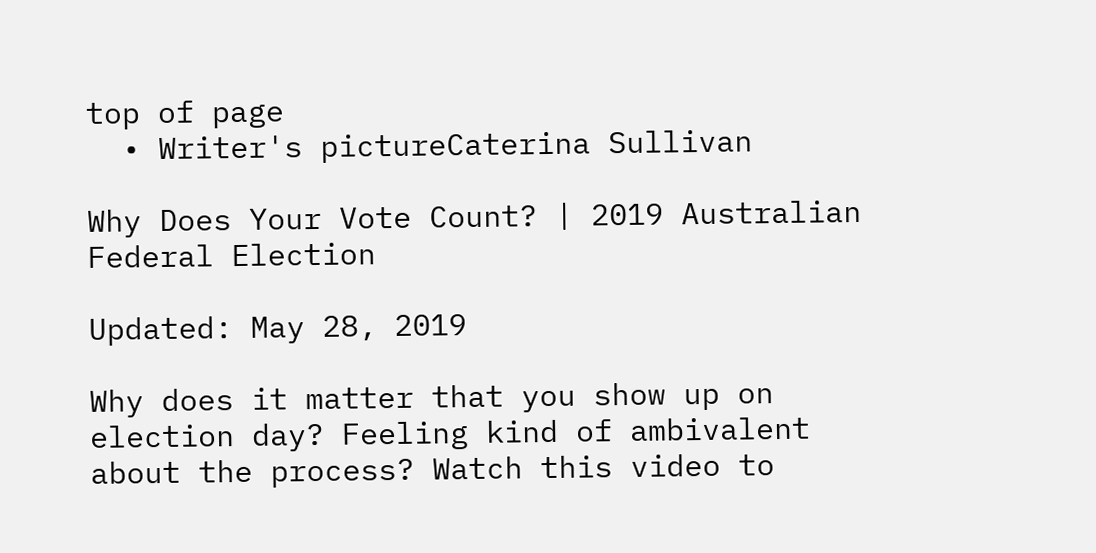top of page
  • Writer's pictureCaterina Sullivan

Why Does Your Vote Count? | 2019 Australian Federal Election

Updated: May 28, 2019

Why does it matter that you show up on election day? Feeling kind of ambivalent about the process? Watch this video to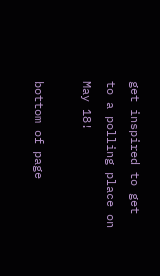get inspired to get to a polling place on May 18!

bottom of page